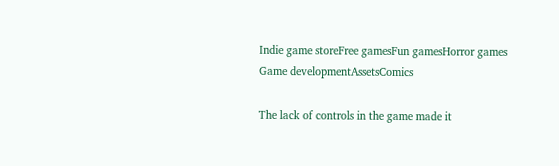Indie game storeFree gamesFun gamesHorror games
Game developmentAssetsComics

The lack of controls in the game made it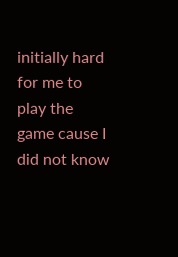initially hard for me to play the game cause I did not know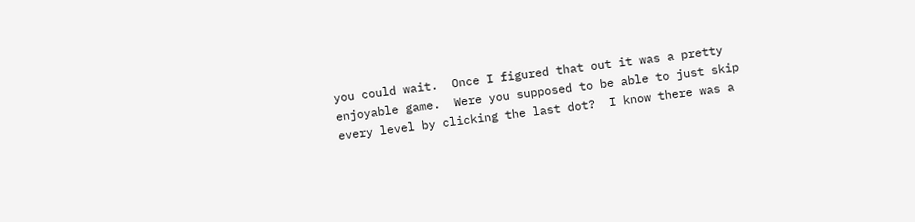you could wait.  Once I figured that out it was a pretty enjoyable game.  Were you supposed to be able to just skip every level by clicking the last dot?  I know there was a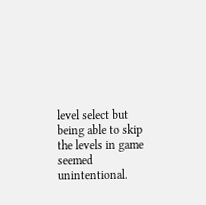level select but being able to skip the levels in game seemed unintentional.